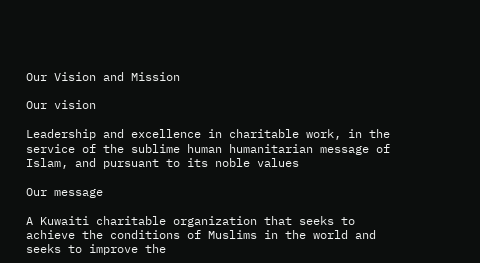Our Vision and Mission

Our vision

Leadership and excellence in charitable work, in the service of the sublime human humanitarian message of Islam, and pursuant to its noble values

Our message

A Kuwaiti charitable organization that seeks to achieve the conditions of Muslims in the world and seeks to improve the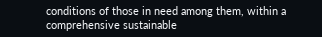conditions of those in need among them, within a comprehensive sustainable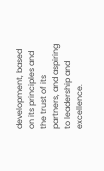development, based on its principles and the trust of its partners, and aspiring to leadership and excellence.